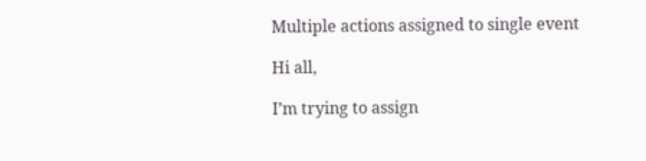Multiple actions assigned to single event

Hi all,

I’m trying to assign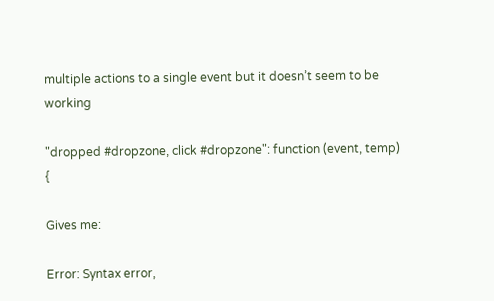multiple actions to a single event but it doesn’t seem to be working

"dropped #dropzone, click #dropzone": function (event, temp) {

Gives me:

Error: Syntax error,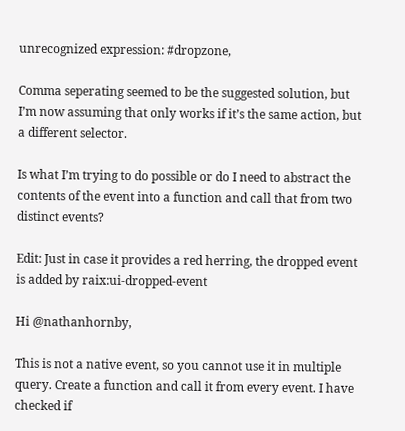unrecognized expression: #dropzone,

Comma seperating seemed to be the suggested solution, but I’m now assuming that only works if it’s the same action, but a different selector.

Is what I’m trying to do possible or do I need to abstract the contents of the event into a function and call that from two distinct events?

Edit: Just in case it provides a red herring, the dropped event is added by raix:ui-dropped-event

Hi @nathanhornby,

This is not a native event, so you cannot use it in multiple query. Create a function and call it from every event. I have checked if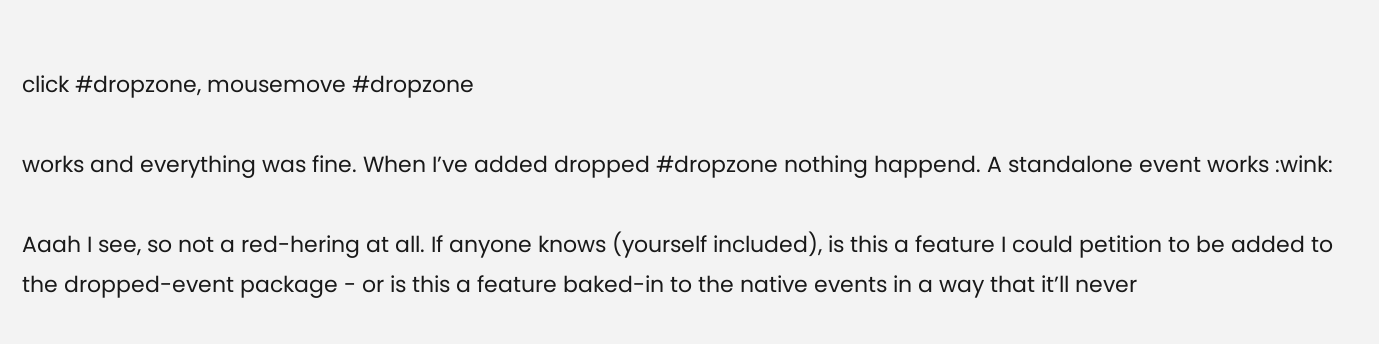click #dropzone, mousemove #dropzone

works and everything was fine. When I’ve added dropped #dropzone nothing happend. A standalone event works :wink:

Aaah I see, so not a red-hering at all. If anyone knows (yourself included), is this a feature I could petition to be added to the dropped-event package - or is this a feature baked-in to the native events in a way that it’ll never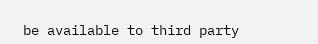be available to third party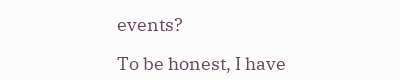events?

To be honest, I have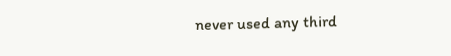never used any third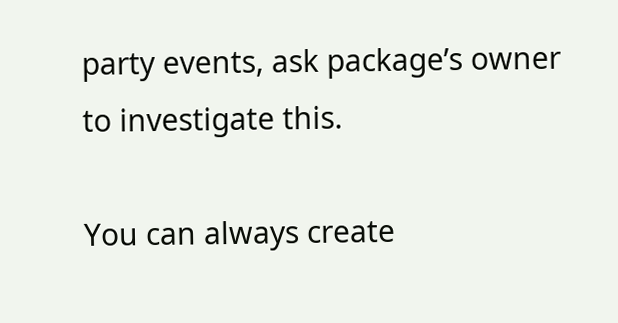party events, ask package’s owner to investigate this.

You can always create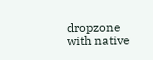dropzone with native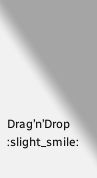Drag’n’Drop :slight_smile: